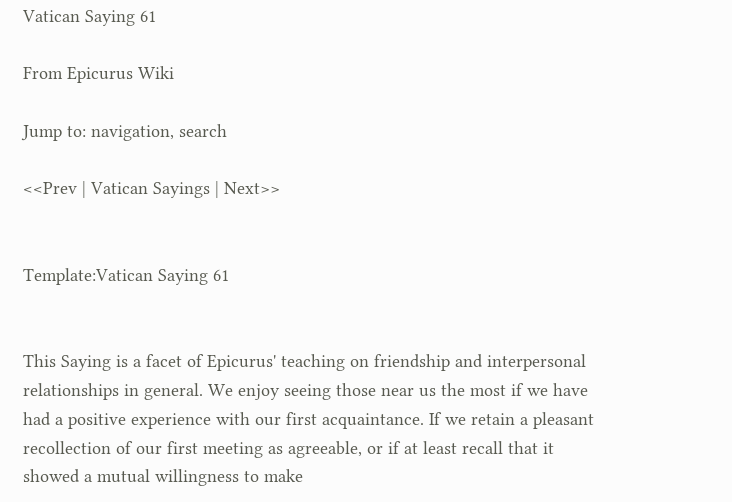Vatican Saying 61

From Epicurus Wiki

Jump to: navigation, search

<<Prev | Vatican Sayings | Next>>


Template:Vatican Saying 61


This Saying is a facet of Epicurus' teaching on friendship and interpersonal relationships in general. We enjoy seeing those near us the most if we have had a positive experience with our first acquaintance. If we retain a pleasant recollection of our first meeting as agreeable, or if at least recall that it showed a mutual willingness to make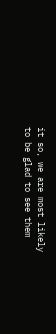it so, we are most likely to be glad to see them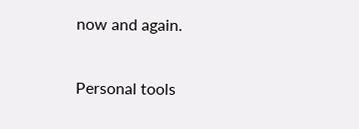now and again.

Personal tools